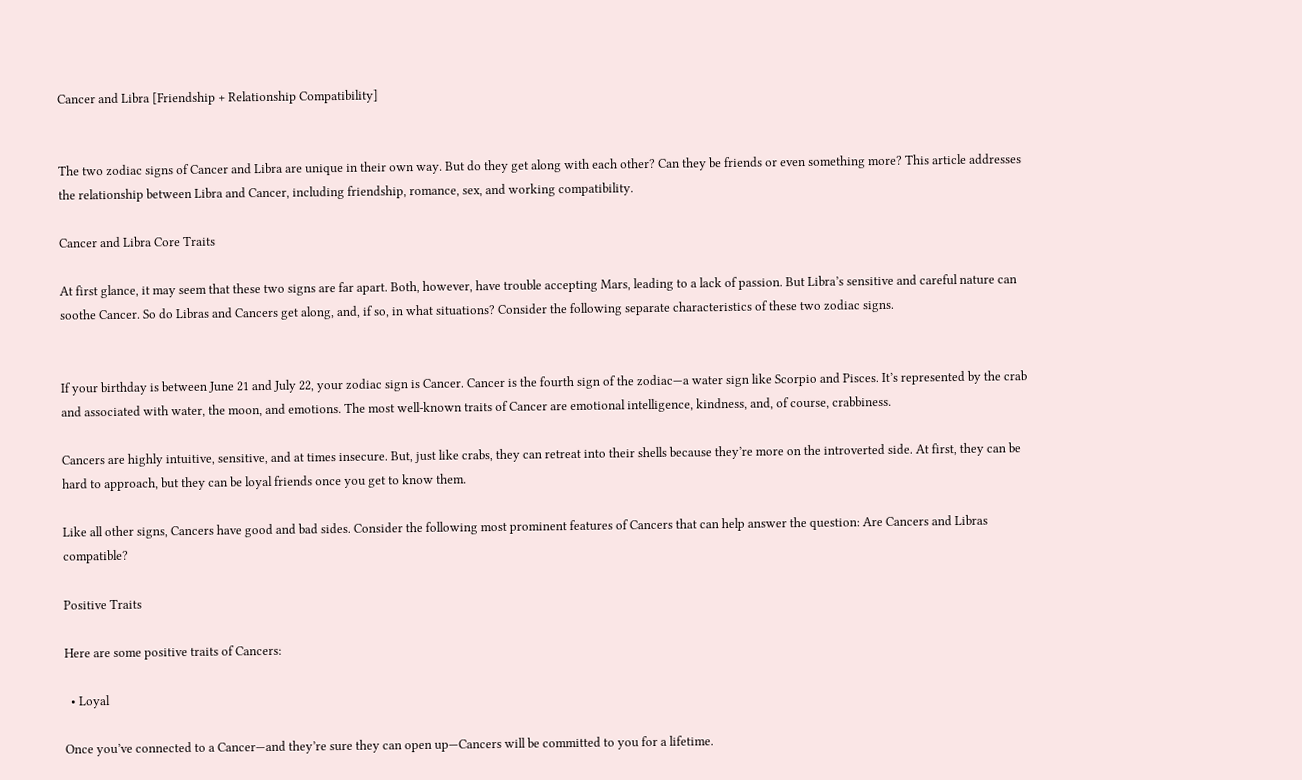Cancer and Libra [Friendship + Relationship Compatibility]


The two zodiac signs of Cancer and Libra are unique in their own way. But do they get along with each other? Can they be friends or even something more? This article addresses the relationship between Libra and Cancer, including friendship, romance, sex, and working compatibility.

Cancer and Libra Core Traits

At first glance, it may seem that these two signs are far apart. Both, however, have trouble accepting Mars, leading to a lack of passion. But Libra’s sensitive and careful nature can soothe Cancer. So do Libras and Cancers get along, and, if so, in what situations? Consider the following separate characteristics of these two zodiac signs.


If your birthday is between June 21 and July 22, your zodiac sign is Cancer. Cancer is the fourth sign of the zodiac—a water sign like Scorpio and Pisces. It’s represented by the crab and associated with water, the moon, and emotions. The most well-known traits of Cancer are emotional intelligence, kindness, and, of course, crabbiness.

Cancers are highly intuitive, sensitive, and at times insecure. But, just like crabs, they can retreat into their shells because they’re more on the introverted side. At first, they can be hard to approach, but they can be loyal friends once you get to know them.

Like all other signs, Cancers have good and bad sides. Consider the following most prominent features of Cancers that can help answer the question: Are Cancers and Libras compatible?

Positive Traits

Here are some positive traits of Cancers:

  • Loyal

Once you’ve connected to a Cancer—and they’re sure they can open up—Cancers will be committed to you for a lifetime.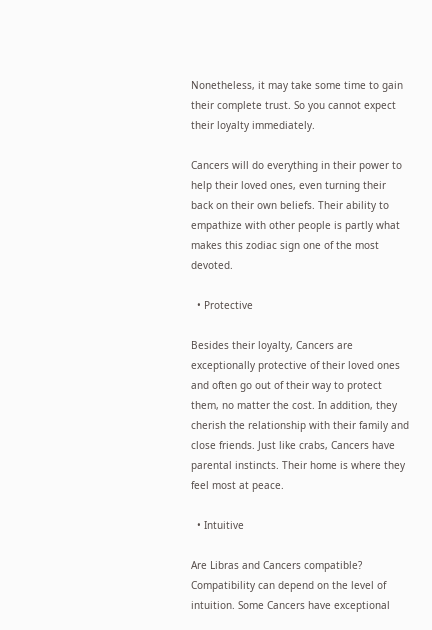Nonetheless, it may take some time to gain their complete trust. So you cannot expect their loyalty immediately.

Cancers will do everything in their power to help their loved ones, even turning their back on their own beliefs. Their ability to empathize with other people is partly what makes this zodiac sign one of the most devoted.

  • Protective

Besides their loyalty, Cancers are exceptionally protective of their loved ones and often go out of their way to protect them, no matter the cost. In addition, they cherish the relationship with their family and close friends. Just like crabs, Cancers have parental instincts. Their home is where they feel most at peace.

  • Intuitive

Are Libras and Cancers compatible? Compatibility can depend on the level of intuition. Some Cancers have exceptional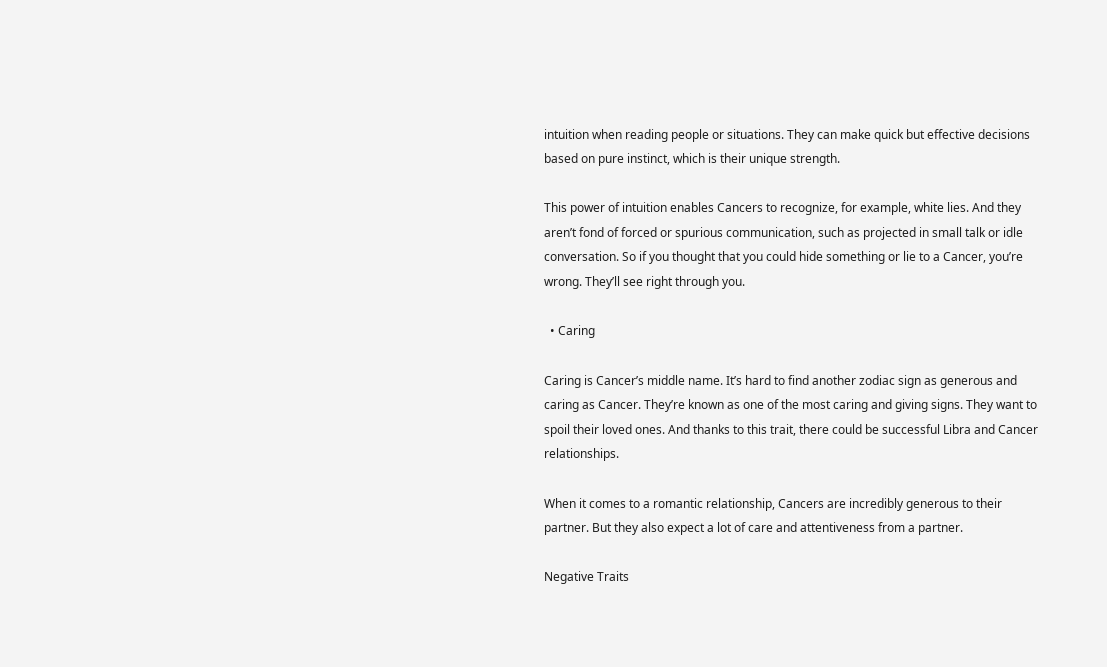intuition when reading people or situations. They can make quick but effective decisions based on pure instinct, which is their unique strength.

This power of intuition enables Cancers to recognize, for example, white lies. And they aren’t fond of forced or spurious communication, such as projected in small talk or idle conversation. So if you thought that you could hide something or lie to a Cancer, you’re wrong. They’ll see right through you.

  • Caring

Caring is Cancer’s middle name. It’s hard to find another zodiac sign as generous and caring as Cancer. They’re known as one of the most caring and giving signs. They want to spoil their loved ones. And thanks to this trait, there could be successful Libra and Cancer relationships.

When it comes to a romantic relationship, Cancers are incredibly generous to their partner. But they also expect a lot of care and attentiveness from a partner.

Negative Traits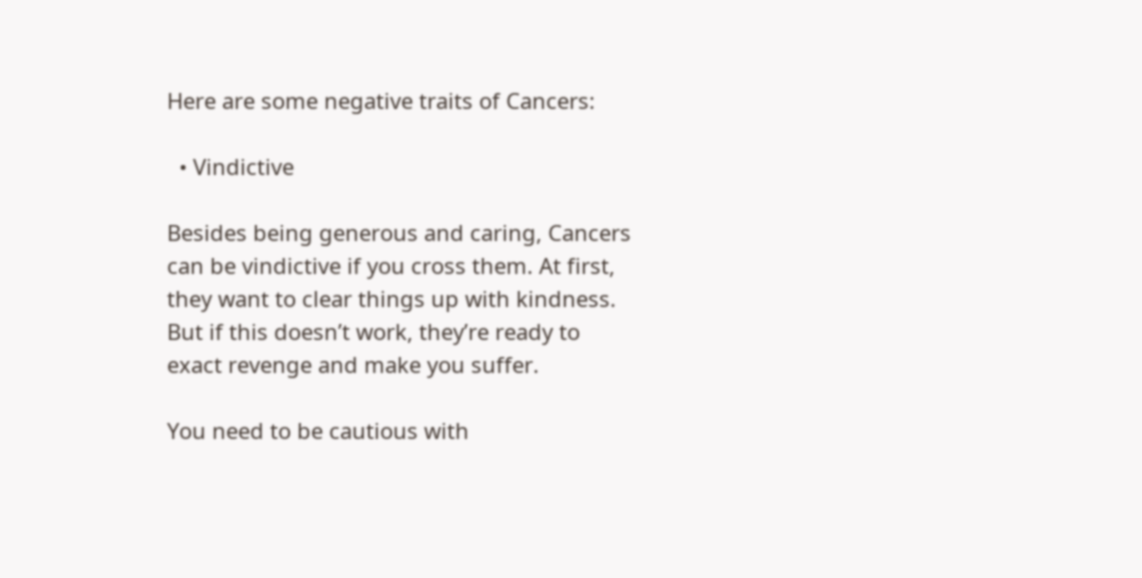Here are some negative traits of Cancers:

  • Vindictive

Besides being generous and caring, Cancers can be vindictive if you cross them. At first, they want to clear things up with kindness. But if this doesn’t work, they’re ready to exact revenge and make you suffer.

You need to be cautious with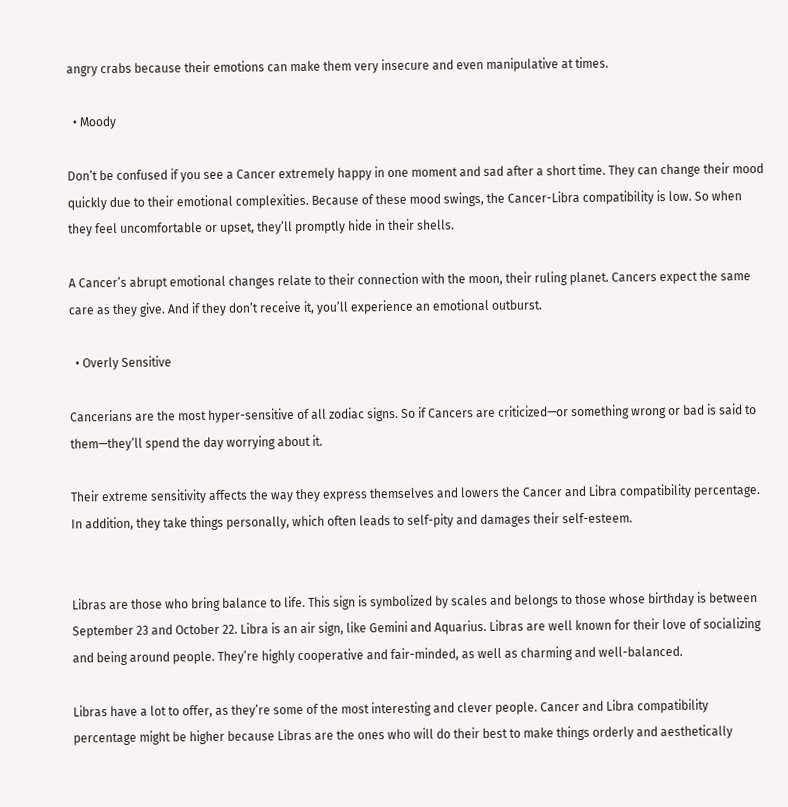angry crabs because their emotions can make them very insecure and even manipulative at times.

  • Moody

Don’t be confused if you see a Cancer extremely happy in one moment and sad after a short time. They can change their mood quickly due to their emotional complexities. Because of these mood swings, the Cancer-Libra compatibility is low. So when they feel uncomfortable or upset, they’ll promptly hide in their shells.

A Cancer’s abrupt emotional changes relate to their connection with the moon, their ruling planet. Cancers expect the same care as they give. And if they don’t receive it, you’ll experience an emotional outburst.

  • Overly Sensitive

Cancerians are the most hyper-sensitive of all zodiac signs. So if Cancers are criticized—or something wrong or bad is said to them—they’ll spend the day worrying about it.

Their extreme sensitivity affects the way they express themselves and lowers the Cancer and Libra compatibility percentage. In addition, they take things personally, which often leads to self-pity and damages their self-esteem.


Libras are those who bring balance to life. This sign is symbolized by scales and belongs to those whose birthday is between September 23 and October 22. Libra is an air sign, like Gemini and Aquarius. Libras are well known for their love of socializing and being around people. They’re highly cooperative and fair-minded, as well as charming and well-balanced.

Libras have a lot to offer, as they’re some of the most interesting and clever people. Cancer and Libra compatibility percentage might be higher because Libras are the ones who will do their best to make things orderly and aesthetically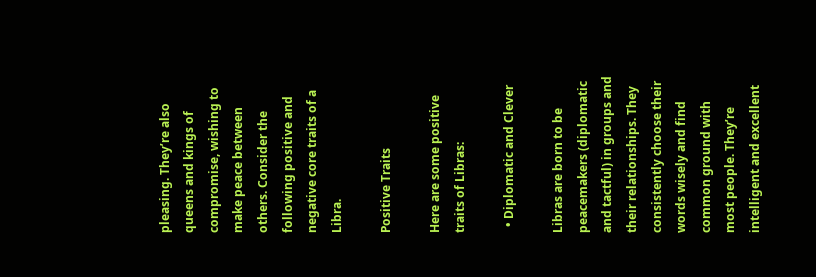pleasing. They’re also queens and kings of compromise, wishing to make peace between others. Consider the following positive and negative core traits of a Libra.

Positive Traits

Here are some positive traits of Libras:

  • Diplomatic and Clever

Libras are born to be peacemakers (diplomatic and tactful) in groups and their relationships. They consistently choose their words wisely and find common ground with most people. They’re intelligent and excellent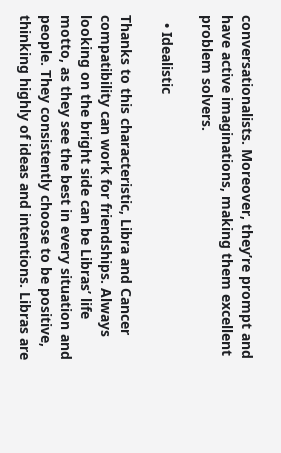conversationalists. Moreover, they’re prompt and have active imaginations, making them excellent problem solvers.

  • Idealistic

Thanks to this characteristic, Libra and Cancer compatibility can work for friendships. Always looking on the bright side can be Libras’ life motto, as they see the best in every situation and people. They consistently choose to be positive, thinking highly of ideas and intentions. Libras are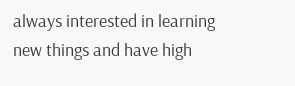always interested in learning new things and have high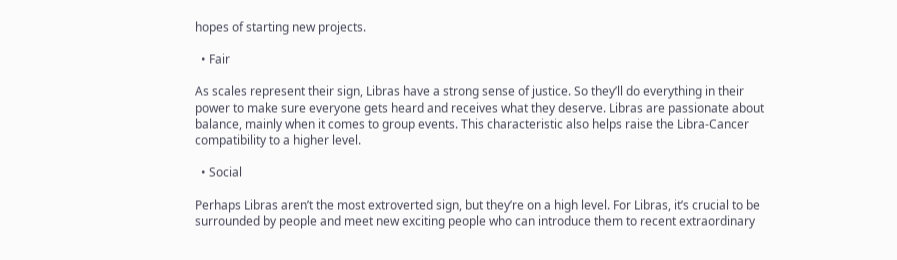hopes of starting new projects.

  • Fair

As scales represent their sign, Libras have a strong sense of justice. So they’ll do everything in their power to make sure everyone gets heard and receives what they deserve. Libras are passionate about balance, mainly when it comes to group events. This characteristic also helps raise the Libra-Cancer compatibility to a higher level.

  • Social

Perhaps Libras aren’t the most extroverted sign, but they’re on a high level. For Libras, it’s crucial to be surrounded by people and meet new exciting people who can introduce them to recent extraordinary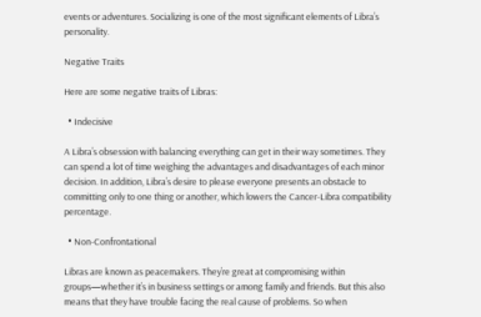events or adventures. Socializing is one of the most significant elements of Libra’s personality.

Negative Traits

Here are some negative traits of Libras:

  • Indecisive

A Libra’s obsession with balancing everything can get in their way sometimes. They can spend a lot of time weighing the advantages and disadvantages of each minor decision. In addition, Libra’s desire to please everyone presents an obstacle to committing only to one thing or another, which lowers the Cancer-Libra compatibility percentage.

  • Non-Confrontational

Libras are known as peacemakers. They’re great at compromising within groups—whether it’s in business settings or among family and friends. But this also means that they have trouble facing the real cause of problems. So when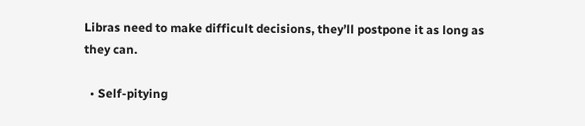Libras need to make difficult decisions, they’ll postpone it as long as they can.

  • Self-pitying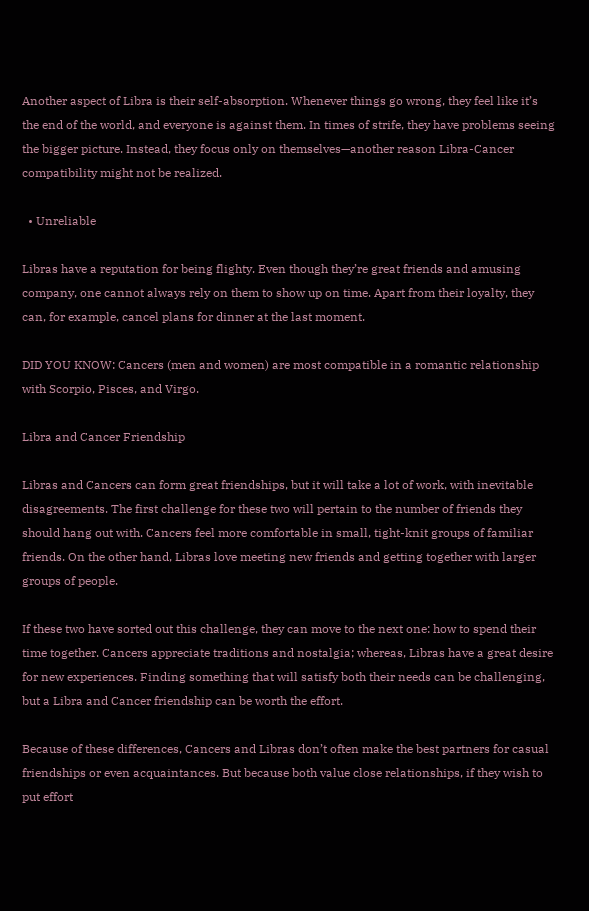Another aspect of Libra is their self-absorption. Whenever things go wrong, they feel like it’s the end of the world, and everyone is against them. In times of strife, they have problems seeing the bigger picture. Instead, they focus only on themselves—another reason Libra-Cancer compatibility might not be realized.

  • Unreliable

Libras have a reputation for being flighty. Even though they’re great friends and amusing company, one cannot always rely on them to show up on time. Apart from their loyalty, they can, for example, cancel plans for dinner at the last moment.

DID YOU KNOW: Cancers (men and women) are most compatible in a romantic relationship with Scorpio, Pisces, and Virgo.

Libra and Cancer Friendship

Libras and Cancers can form great friendships, but it will take a lot of work, with inevitable disagreements. The first challenge for these two will pertain to the number of friends they should hang out with. Cancers feel more comfortable in small, tight-knit groups of familiar friends. On the other hand, Libras love meeting new friends and getting together with larger groups of people.

If these two have sorted out this challenge, they can move to the next one: how to spend their time together. Cancers appreciate traditions and nostalgia; whereas, Libras have a great desire for new experiences. Finding something that will satisfy both their needs can be challenging, but a Libra and Cancer friendship can be worth the effort.

Because of these differences, Cancers and Libras don’t often make the best partners for casual friendships or even acquaintances. But because both value close relationships, if they wish to put effort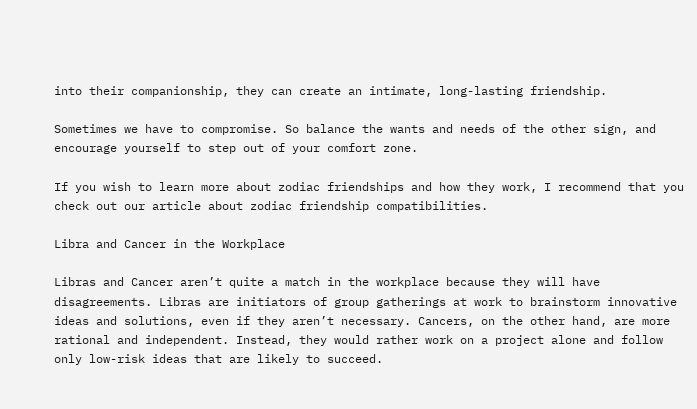into their companionship, they can create an intimate, long-lasting friendship.

Sometimes we have to compromise. So balance the wants and needs of the other sign, and encourage yourself to step out of your comfort zone.

If you wish to learn more about zodiac friendships and how they work, I recommend that you check out our article about zodiac friendship compatibilities.

Libra and Cancer in the Workplace

Libras and Cancer aren’t quite a match in the workplace because they will have disagreements. Libras are initiators of group gatherings at work to brainstorm innovative ideas and solutions, even if they aren’t necessary. Cancers, on the other hand, are more rational and independent. Instead, they would rather work on a project alone and follow only low-risk ideas that are likely to succeed.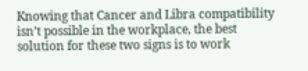Knowing that Cancer and Libra compatibility isn’t possible in the workplace, the best solution for these two signs is to work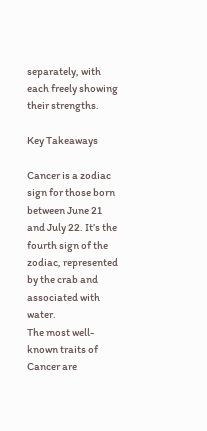separately, with each freely showing their strengths.

Key Takeaways

Cancer is a zodiac sign for those born between June 21 and July 22. It’s the fourth sign of the zodiac, represented by the crab and associated with water.
The most well-known traits of Cancer are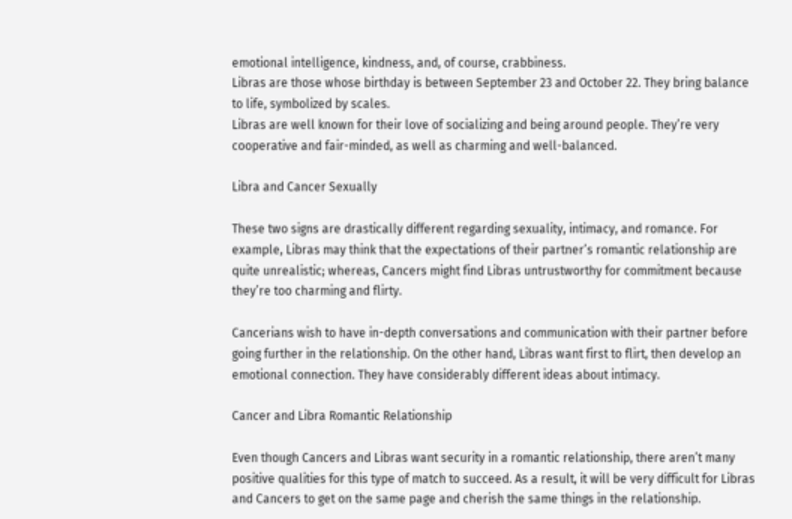emotional intelligence, kindness, and, of course, crabbiness.
Libras are those whose birthday is between September 23 and October 22. They bring balance to life, symbolized by scales.
Libras are well known for their love of socializing and being around people. They’re very cooperative and fair-minded, as well as charming and well-balanced.

Libra and Cancer Sexually

These two signs are drastically different regarding sexuality, intimacy, and romance. For example, Libras may think that the expectations of their partner’s romantic relationship are quite unrealistic; whereas, Cancers might find Libras untrustworthy for commitment because they’re too charming and flirty.

Cancerians wish to have in-depth conversations and communication with their partner before going further in the relationship. On the other hand, Libras want first to flirt, then develop an emotional connection. They have considerably different ideas about intimacy.

Cancer and Libra Romantic Relationship

Even though Cancers and Libras want security in a romantic relationship, there aren’t many positive qualities for this type of match to succeed. As a result, it will be very difficult for Libras and Cancers to get on the same page and cherish the same things in the relationship.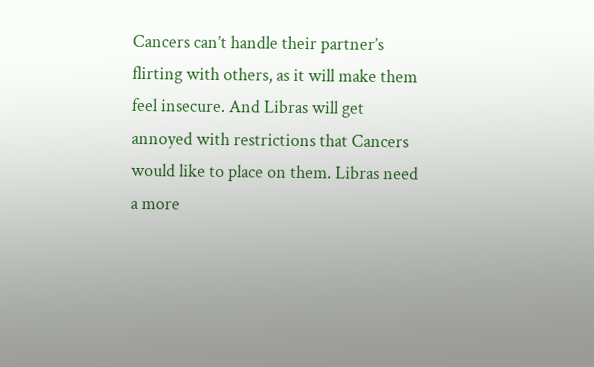Cancers can’t handle their partner’s flirting with others, as it will make them feel insecure. And Libras will get annoyed with restrictions that Cancers would like to place on them. Libras need a more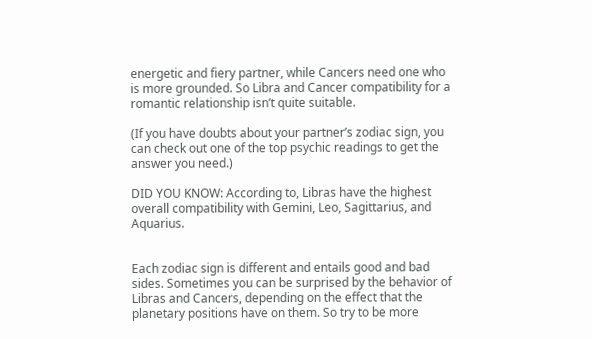energetic and fiery partner, while Cancers need one who is more grounded. So Libra and Cancer compatibility for a romantic relationship isn’t quite suitable.

(If you have doubts about your partner’s zodiac sign, you can check out one of the top psychic readings to get the answer you need.)

DID YOU KNOW: According to, Libras have the highest overall compatibility with Gemini, Leo, Sagittarius, and Aquarius.


Each zodiac sign is different and entails good and bad sides. Sometimes you can be surprised by the behavior of Libras and Cancers, depending on the effect that the planetary positions have on them. So try to be more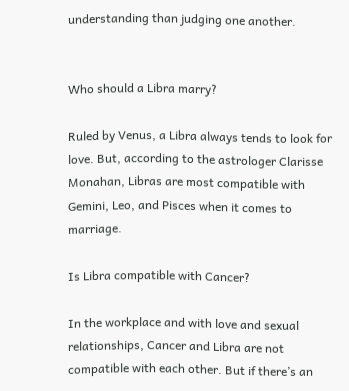understanding than judging one another.


Who should a Libra marry?

Ruled by Venus, a Libra always tends to look for love. But, according to the astrologer Clarisse Monahan, Libras are most compatible with Gemini, Leo, and Pisces when it comes to marriage.

Is Libra compatible with Cancer?

In the workplace and with love and sexual relationships, Cancer and Libra are not compatible with each other. But if there’s an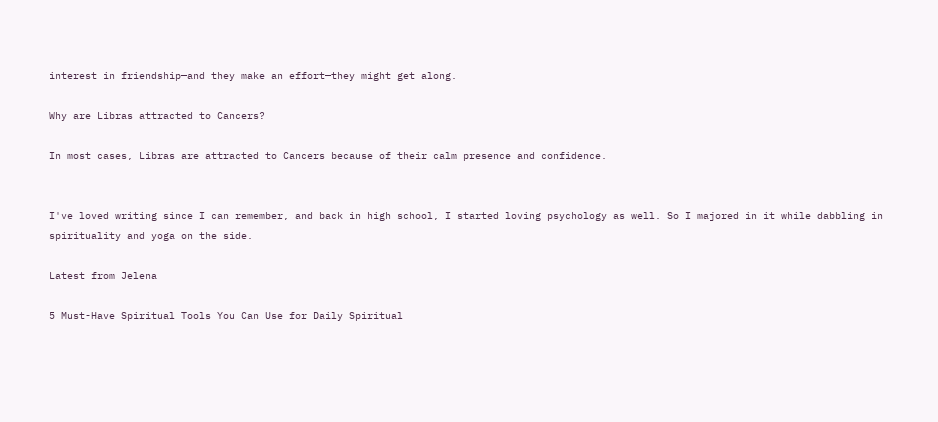interest in friendship—and they make an effort—they might get along.

Why are Libras attracted to Cancers?

In most cases, Libras are attracted to Cancers because of their calm presence and confidence.


I've loved writing since I can remember, and back in high school, I started loving psychology as well. So I majored in it while dabbling in spirituality and yoga on the side.

Latest from Jelena

5 Must-Have Spiritual Tools You Can Use for Daily Spiritual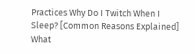Practices Why Do I Twitch When I Sleep? [Common Reasons Explained] What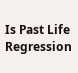Is Past Life Regression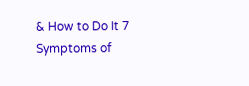& How to Do It 7 Symptoms of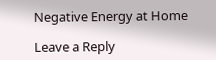Negative Energy at Home

Leave a Reply